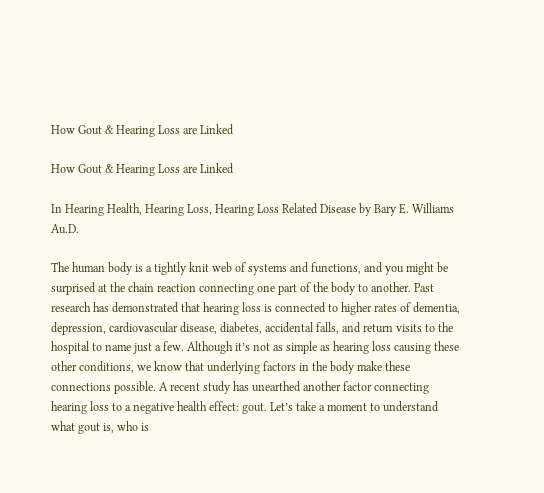How Gout & Hearing Loss are Linked

How Gout & Hearing Loss are Linked

In Hearing Health, Hearing Loss, Hearing Loss Related Disease by Bary E. Williams Au.D.

The human body is a tightly knit web of systems and functions, and you might be surprised at the chain reaction connecting one part of the body to another. Past research has demonstrated that hearing loss is connected to higher rates of dementia, depression, cardiovascular disease, diabetes, accidental falls, and return visits to the hospital to name just a few. Although it’s not as simple as hearing loss causing these other conditions, we know that underlying factors in the body make these connections possible. A recent study has unearthed another factor connecting hearing loss to a negative health effect: gout. Let’s take a moment to understand what gout is, who is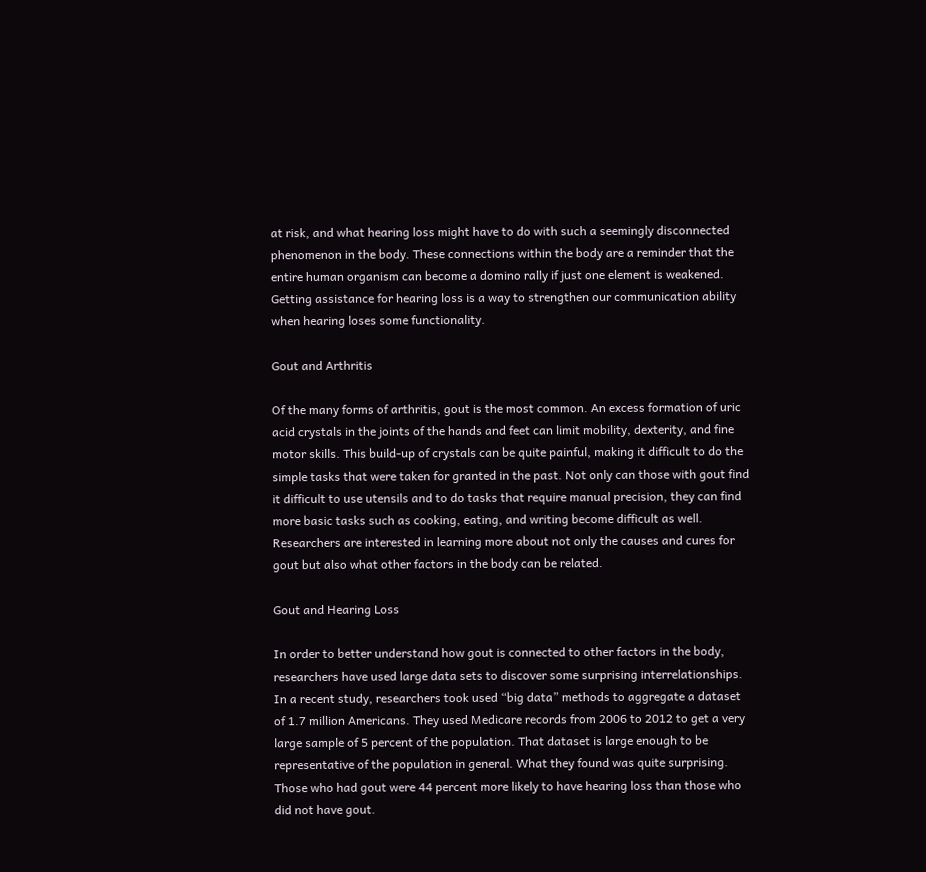at risk, and what hearing loss might have to do with such a seemingly disconnected phenomenon in the body. These connections within the body are a reminder that the entire human organism can become a domino rally if just one element is weakened. Getting assistance for hearing loss is a way to strengthen our communication ability when hearing loses some functionality.

Gout and Arthritis

Of the many forms of arthritis, gout is the most common. An excess formation of uric acid crystals in the joints of the hands and feet can limit mobility, dexterity, and fine motor skills. This build-up of crystals can be quite painful, making it difficult to do the simple tasks that were taken for granted in the past. Not only can those with gout find it difficult to use utensils and to do tasks that require manual precision, they can find more basic tasks such as cooking, eating, and writing become difficult as well. Researchers are interested in learning more about not only the causes and cures for gout but also what other factors in the body can be related.

Gout and Hearing Loss

In order to better understand how gout is connected to other factors in the body, researchers have used large data sets to discover some surprising interrelationships. In a recent study, researchers took used “big data” methods to aggregate a dataset of 1.7 million Americans. They used Medicare records from 2006 to 2012 to get a very large sample of 5 percent of the population. That dataset is large enough to be representative of the population in general. What they found was quite surprising. Those who had gout were 44 percent more likely to have hearing loss than those who did not have gout.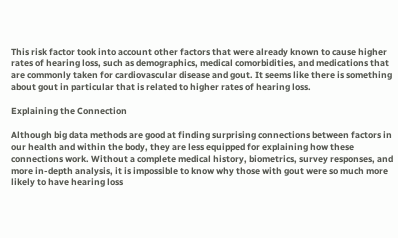This risk factor took into account other factors that were already known to cause higher rates of hearing loss, such as demographics, medical comorbidities, and medications that are commonly taken for cardiovascular disease and gout. It seems like there is something about gout in particular that is related to higher rates of hearing loss.

Explaining the Connection

Although big data methods are good at finding surprising connections between factors in our health and within the body, they are less equipped for explaining how these connections work. Without a complete medical history, biometrics, survey responses, and more in-depth analysis, it is impossible to know why those with gout were so much more likely to have hearing loss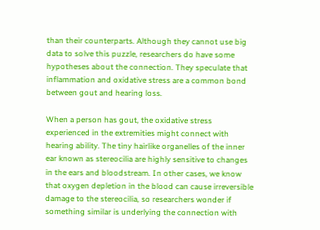than their counterparts. Although they cannot use big data to solve this puzzle, researchers do have some hypotheses about the connection. They speculate that inflammation and oxidative stress are a common bond between gout and hearing loss.

When a person has gout, the oxidative stress experienced in the extremities might connect with hearing ability. The tiny hairlike organelles of the inner ear known as stereocilia are highly sensitive to changes in the ears and bloodstream. In other cases, we know that oxygen depletion in the blood can cause irreversible damage to the stereocilia, so researchers wonder if something similar is underlying the connection with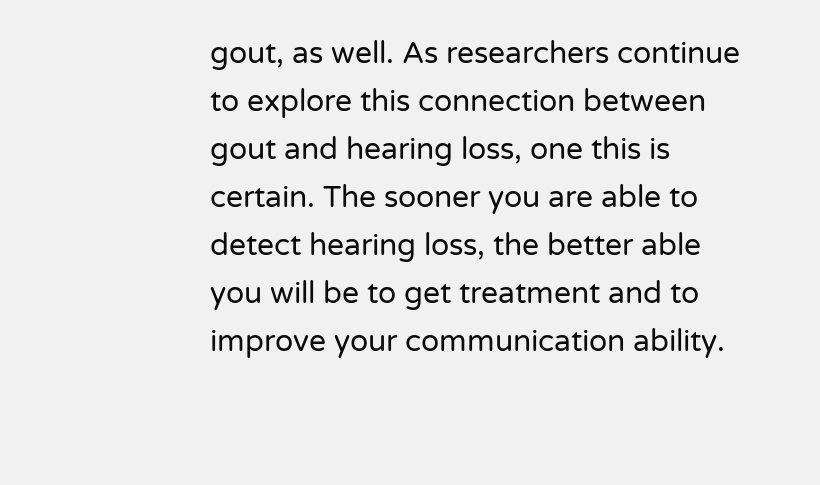gout, as well. As researchers continue to explore this connection between gout and hearing loss, one this is certain. The sooner you are able to detect hearing loss, the better able you will be to get treatment and to improve your communication ability.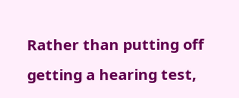Rather than putting off getting a hearing test,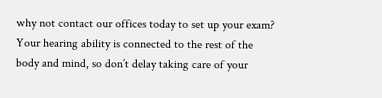why not contact our offices today to set up your exam? Your hearing ability is connected to the rest of the body and mind, so don’t delay taking care of your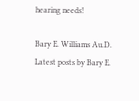hearing needs!

Bary E. Williams Au.D.
Latest posts by Bary E.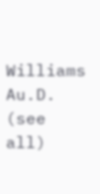Williams Au.D. (see all)